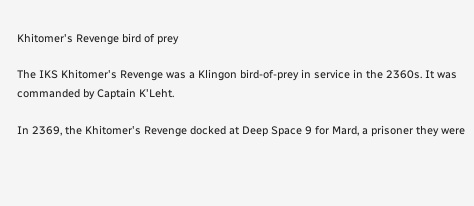Khitomer's Revenge bird of prey

The IKS Khitomer's Revenge was a Klingon bird-of-prey in service in the 2360s. It was commanded by Captain K'Leht.

In 2369, the Khitomer's Revenge docked at Deep Space 9 for Mard, a prisoner they were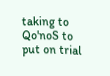taking to Qo'noS to put on trial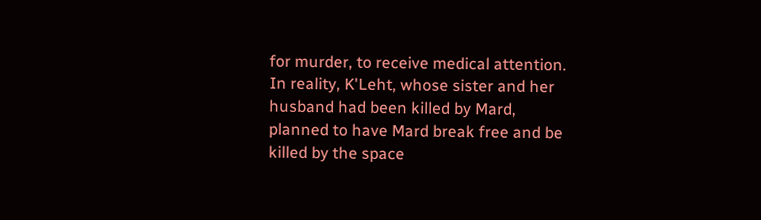for murder, to receive medical attention. In reality, K'Leht, whose sister and her husband had been killed by Mard, planned to have Mard break free and be killed by the space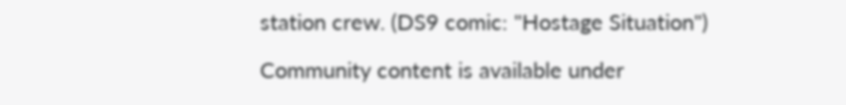station crew. (DS9 comic: "Hostage Situation")

Community content is available under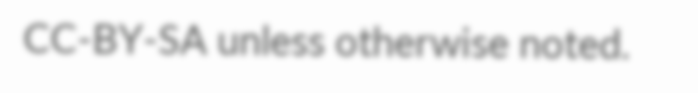CC-BY-SA unless otherwise noted.